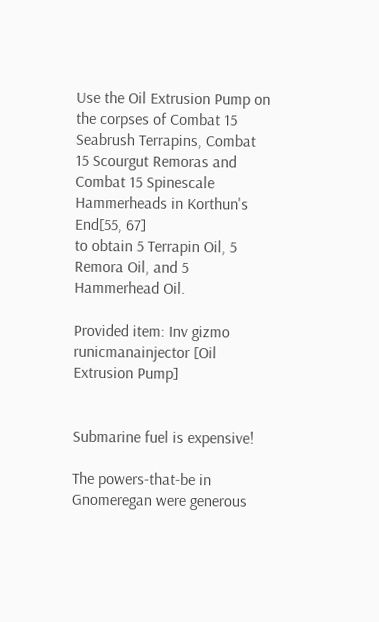Use the Oil Extrusion Pump on the corpses of Combat 15 Seabrush Terrapins, Combat 15 Scourgut Remoras and Combat 15 Spinescale Hammerheads in Korthun's End[55, 67]
to obtain 5 Terrapin Oil, 5 Remora Oil, and 5 Hammerhead Oil.

Provided item: Inv gizmo runicmanainjector [Oil Extrusion Pump]


Submarine fuel is expensive!

The powers-that-be in Gnomeregan were generous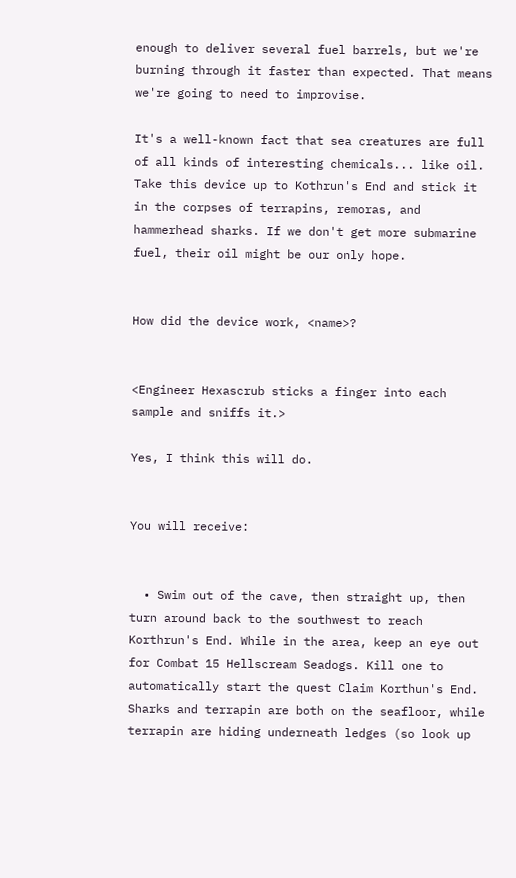enough to deliver several fuel barrels, but we're burning through it faster than expected. That means we're going to need to improvise.

It's a well-known fact that sea creatures are full of all kinds of interesting chemicals... like oil. Take this device up to Kothrun's End and stick it in the corpses of terrapins, remoras, and hammerhead sharks. If we don't get more submarine fuel, their oil might be our only hope.


How did the device work, <name>?


<Engineer Hexascrub sticks a finger into each sample and sniffs it.>

Yes, I think this will do.


You will receive:


  • Swim out of the cave, then straight up, then turn around back to the southwest to reach Korthrun's End. While in the area, keep an eye out for Combat 15 Hellscream Seadogs. Kill one to automatically start the quest Claim Korthun's End. Sharks and terrapin are both on the seafloor, while terrapin are hiding underneath ledges (so look up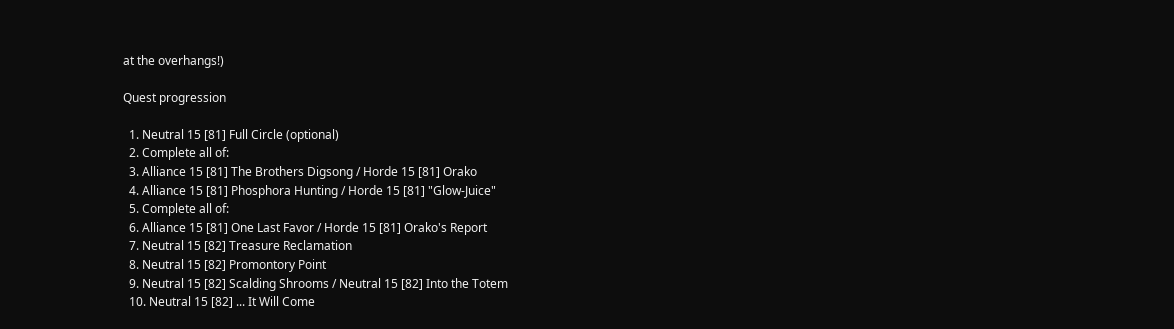at the overhangs!)

Quest progression

  1. Neutral 15 [81] Full Circle (optional)
  2. Complete all of:
  3. Alliance 15 [81] The Brothers Digsong / Horde 15 [81] Orako
  4. Alliance 15 [81] Phosphora Hunting / Horde 15 [81] "Glow-Juice"
  5. Complete all of:
  6. Alliance 15 [81] One Last Favor / Horde 15 [81] Orako's Report
  7. Neutral 15 [82] Treasure Reclamation
  8. Neutral 15 [82] Promontory Point
  9. Neutral 15 [82] Scalding Shrooms / Neutral 15 [82] Into the Totem
  10. Neutral 15 [82] ... It Will Come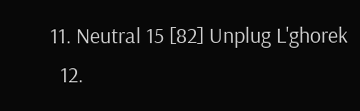11. Neutral 15 [82] Unplug L'ghorek
  12.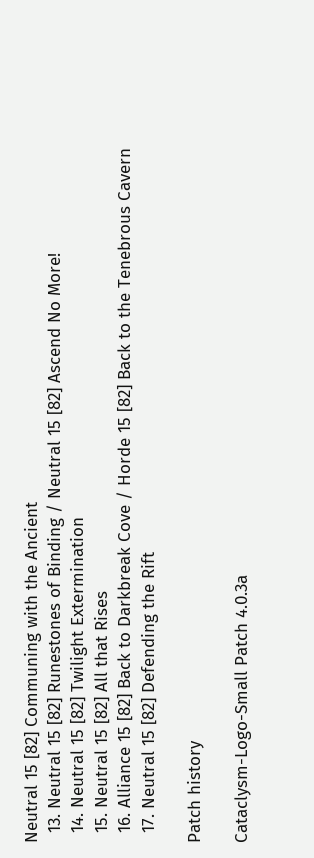Neutral 15 [82] Communing with the Ancient
  13. Neutral 15 [82] Runestones of Binding / Neutral 15 [82] Ascend No More!
  14. Neutral 15 [82] Twilight Extermination
  15. Neutral 15 [82] All that Rises
  16. Alliance 15 [82] Back to Darkbreak Cove / Horde 15 [82] Back to the Tenebrous Cavern
  17. Neutral 15 [82] Defending the Rift

Patch history

Cataclysm-Logo-Small Patch 4.0.3a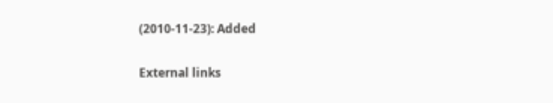(2010-11-23): Added

External links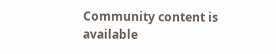Community content is available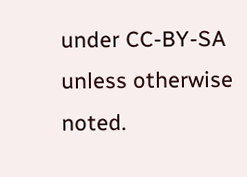under CC-BY-SA unless otherwise noted.